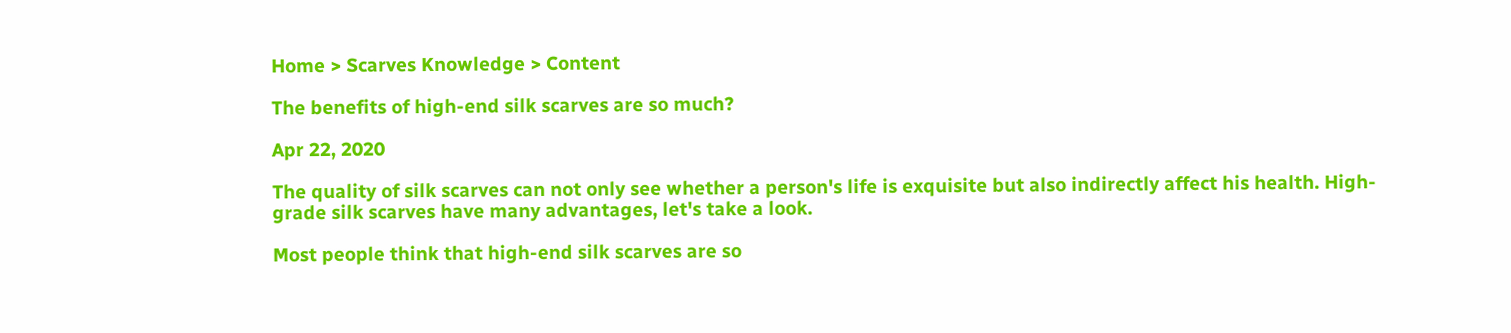Home > Scarves Knowledge > Content

The benefits of high-end silk scarves are so much?

Apr 22, 2020

The quality of silk scarves can not only see whether a person's life is exquisite but also indirectly affect his health. High-grade silk scarves have many advantages, let's take a look.

Most people think that high-end silk scarves are so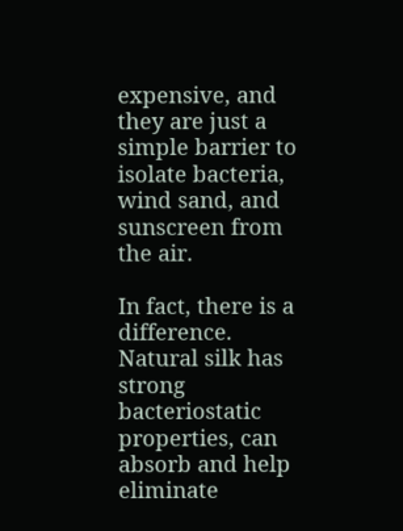expensive, and they are just a simple barrier to isolate bacteria, wind sand, and sunscreen from the air.

In fact, there is a difference. Natural silk has strong bacteriostatic properties, can absorb and help eliminate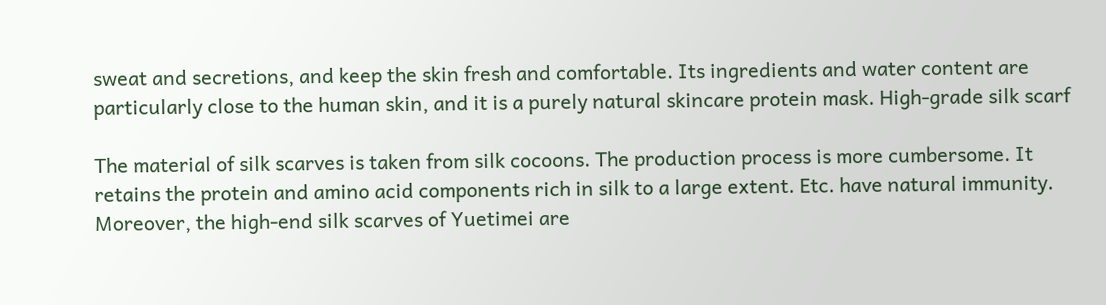sweat and secretions, and keep the skin fresh and comfortable. Its ingredients and water content are particularly close to the human skin, and it is a purely natural skincare protein mask. High-grade silk scarf

The material of silk scarves is taken from silk cocoons. The production process is more cumbersome. It retains the protein and amino acid components rich in silk to a large extent. Etc. have natural immunity. Moreover, the high-end silk scarves of Yuetimei are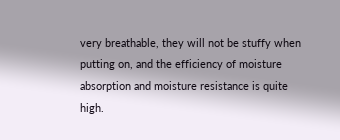very breathable, they will not be stuffy when putting on, and the efficiency of moisture absorption and moisture resistance is quite high.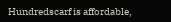Hundredscarf is affordable,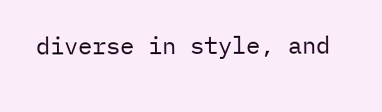diverse in style, and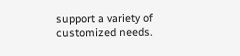support a variety of customized needs.